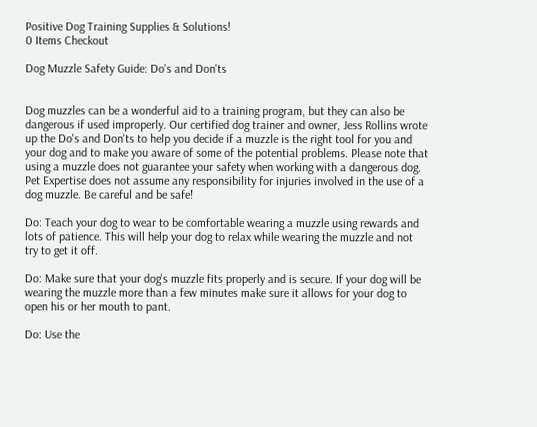Positive Dog Training Supplies & Solutions!
0 Items Checkout

Dog Muzzle Safety Guide: Do's and Don'ts


Dog muzzles can be a wonderful aid to a training program, but they can also be dangerous if used improperly. Our certified dog trainer and owner, Jess Rollins wrote up the Do's and Don'ts to help you decide if a muzzle is the right tool for you and your dog and to make you aware of some of the potential problems. Please note that using a muzzle does not guarantee your safety when working with a dangerous dog. Pet Expertise does not assume any responsibility for injuries involved in the use of a dog muzzle. Be careful and be safe!

Do: Teach your dog to wear to be comfortable wearing a muzzle using rewards and lots of patience. This will help your dog to relax while wearing the muzzle and not try to get it off.

Do: Make sure that your dog's muzzle fits properly and is secure. If your dog will be wearing the muzzle more than a few minutes make sure it allows for your dog to open his or her mouth to pant.

Do: Use the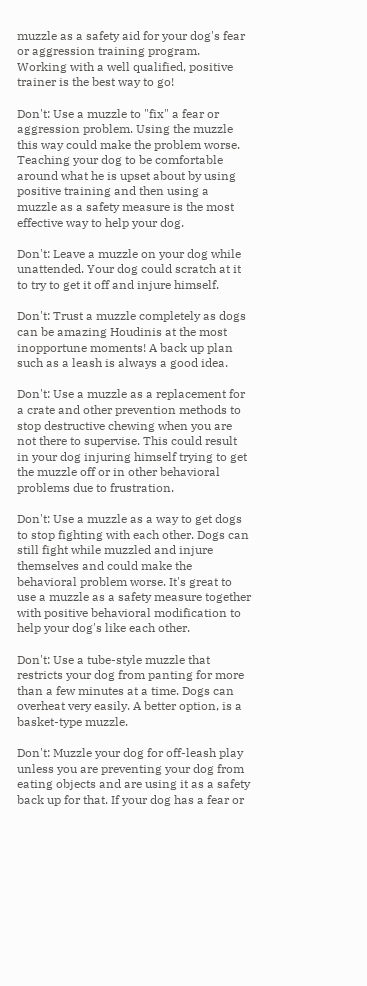muzzle as a safety aid for your dog's fear or aggression training program. Working with a well qualified, positive trainer is the best way to go!

Don't: Use a muzzle to "fix" a fear or aggression problem. Using the muzzle this way could make the problem worse. Teaching your dog to be comfortable around what he is upset about by using positive training and then using a muzzle as a safety measure is the most effective way to help your dog.

Don't: Leave a muzzle on your dog while unattended. Your dog could scratch at it to try to get it off and injure himself.

Don't: Trust a muzzle completely as dogs can be amazing Houdinis at the most inopportune moments! A back up plan such as a leash is always a good idea.

Don't: Use a muzzle as a replacement for a crate and other prevention methods to stop destructive chewing when you are not there to supervise. This could result in your dog injuring himself trying to get the muzzle off or in other behavioral problems due to frustration.

Don't: Use a muzzle as a way to get dogs to stop fighting with each other. Dogs can still fight while muzzled and injure themselves and could make the behavioral problem worse. It's great to use a muzzle as a safety measure together with positive behavioral modification to help your dog's like each other.

Don't: Use a tube-style muzzle that restricts your dog from panting for more than a few minutes at a time. Dogs can overheat very easily. A better option, is a basket-type muzzle.

Don't: Muzzle your dog for off-leash play unless you are preventing your dog from eating objects and are using it as a safety back up for that. If your dog has a fear or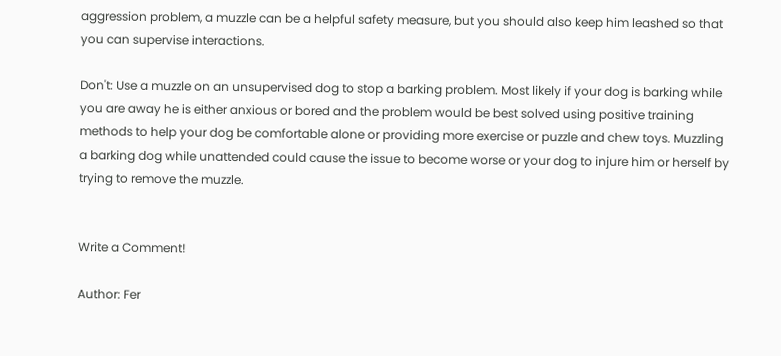aggression problem, a muzzle can be a helpful safety measure, but you should also keep him leashed so that you can supervise interactions.

Don't: Use a muzzle on an unsupervised dog to stop a barking problem. Most likely if your dog is barking while you are away he is either anxious or bored and the problem would be best solved using positive training methods to help your dog be comfortable alone or providing more exercise or puzzle and chew toys. Muzzling a barking dog while unattended could cause the issue to become worse or your dog to injure him or herself by trying to remove the muzzle.


Write a Comment!

Author: Fer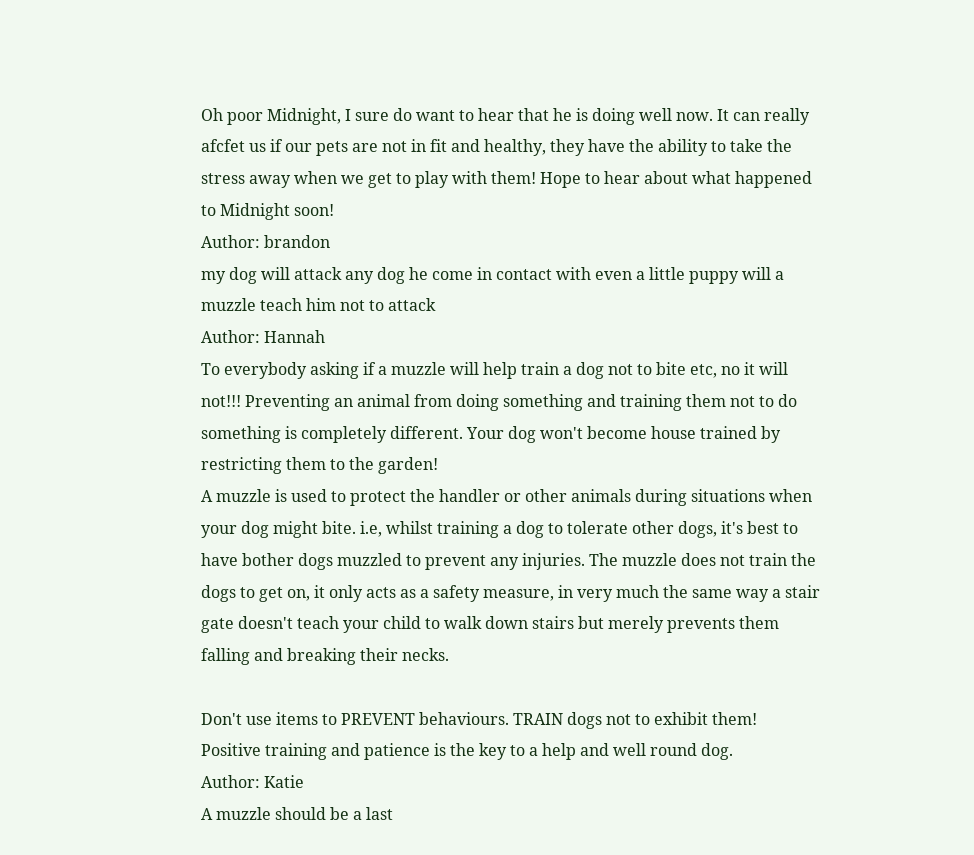Oh poor Midnight, I sure do want to hear that he is doing well now. It can really afcfet us if our pets are not in fit and healthy, they have the ability to take the stress away when we get to play with them! Hope to hear about what happened to Midnight soon!
Author: brandon
my dog will attack any dog he come in contact with even a little puppy will a muzzle teach him not to attack
Author: Hannah
To everybody asking if a muzzle will help train a dog not to bite etc, no it will not!!! Preventing an animal from doing something and training them not to do something is completely different. Your dog won't become house trained by restricting them to the garden!
A muzzle is used to protect the handler or other animals during situations when your dog might bite. i.e, whilst training a dog to tolerate other dogs, it's best to have bother dogs muzzled to prevent any injuries. The muzzle does not train the dogs to get on, it only acts as a safety measure, in very much the same way a stair gate doesn't teach your child to walk down stairs but merely prevents them falling and breaking their necks.

Don't use items to PREVENT behaviours. TRAIN dogs not to exhibit them!
Positive training and patience is the key to a help and well round dog.
Author: Katie
A muzzle should be a last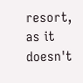resort, as it doesn't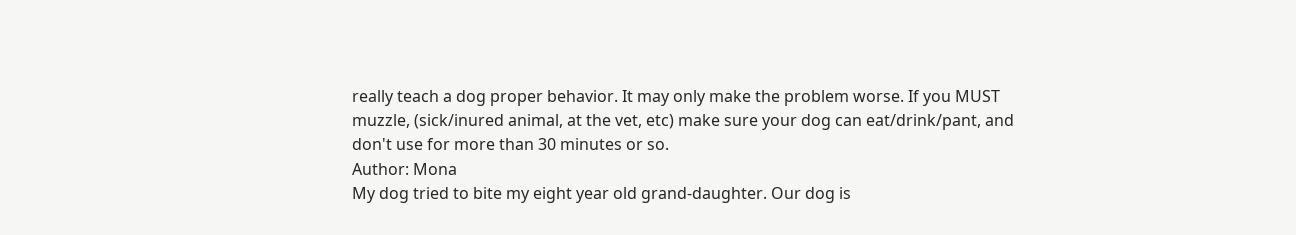really teach a dog proper behavior. It may only make the problem worse. If you MUST muzzle, (sick/inured animal, at the vet, etc) make sure your dog can eat/drink/pant, and don't use for more than 30 minutes or so.
Author: Mona
My dog tried to bite my eight year old grand-daughter. Our dog is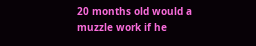20 months old would a muzzle work if he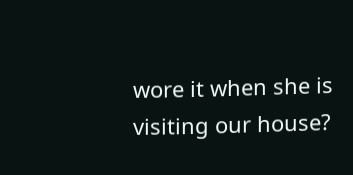wore it when she is visiting our house?